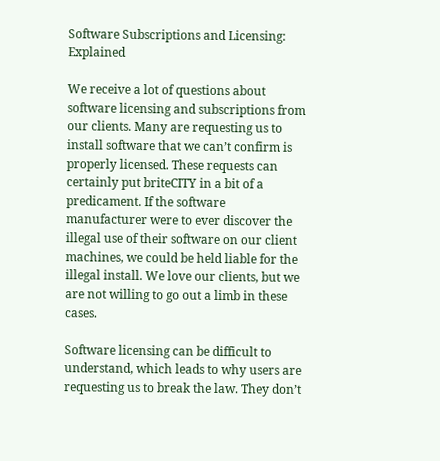Software Subscriptions and Licensing: Explained

We receive a lot of questions about software licensing and subscriptions from our clients. Many are requesting us to install software that we can’t confirm is properly licensed. These requests can certainly put briteCITY in a bit of a predicament. If the software manufacturer were to ever discover the illegal use of their software on our client machines, we could be held liable for the illegal install. We love our clients, but we are not willing to go out a limb in these cases.

Software licensing can be difficult to understand, which leads to why users are requesting us to break the law. They don’t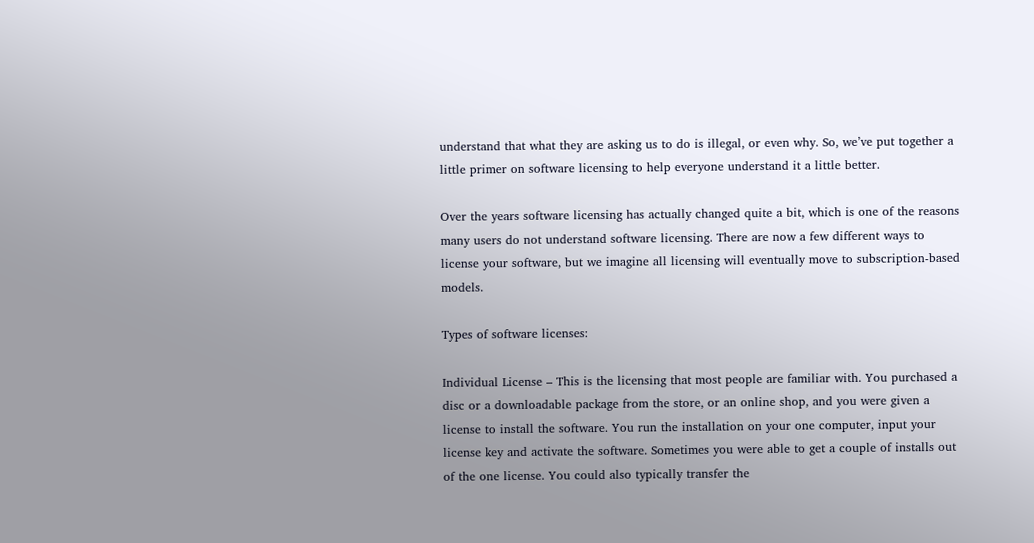understand that what they are asking us to do is illegal, or even why. So, we’ve put together a little primer on software licensing to help everyone understand it a little better.

Over the years software licensing has actually changed quite a bit, which is one of the reasons many users do not understand software licensing. There are now a few different ways to license your software, but we imagine all licensing will eventually move to subscription-based models.

Types of software licenses:

Individual License – This is the licensing that most people are familiar with. You purchased a disc or a downloadable package from the store, or an online shop, and you were given a license to install the software. You run the installation on your one computer, input your license key and activate the software. Sometimes you were able to get a couple of installs out of the one license. You could also typically transfer the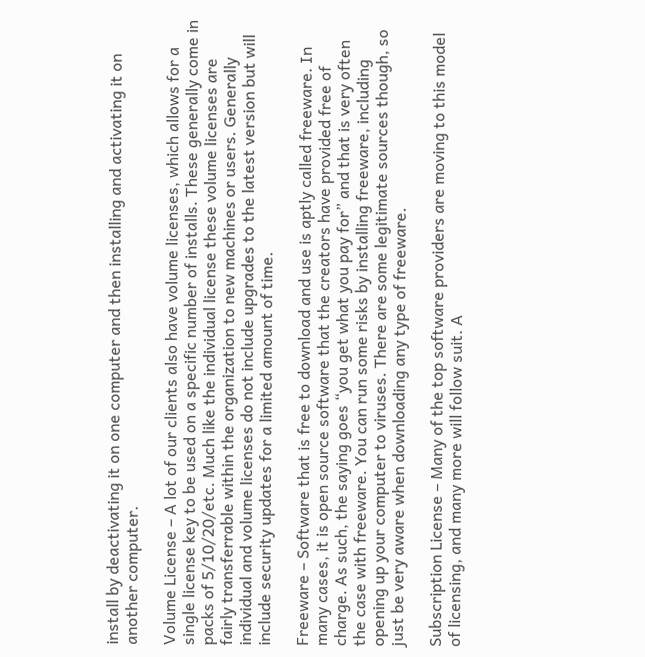install by deactivating it on one computer and then installing and activating it on another computer.

Volume License – A lot of our clients also have volume licenses, which allows for a single license key to be used on a specific number of installs. These generally come in packs of 5/10/20/etc. Much like the individual license these volume licenses are fairly transferrable within the organization to new machines or users. Generally individual and volume licenses do not include upgrades to the latest version but will include security updates for a limited amount of time.

Freeware – Software that is free to download and use is aptly called freeware. In many cases, it is open source software that the creators have provided free of charge. As such, the saying goes “you get what you pay for” and that is very often the case with freeware. You can run some risks by installing freeware, including opening up your computer to viruses. There are some legitimate sources though, so just be very aware when downloading any type of freeware.

Subscription License – Many of the top software providers are moving to this model of licensing, and many more will follow suit. A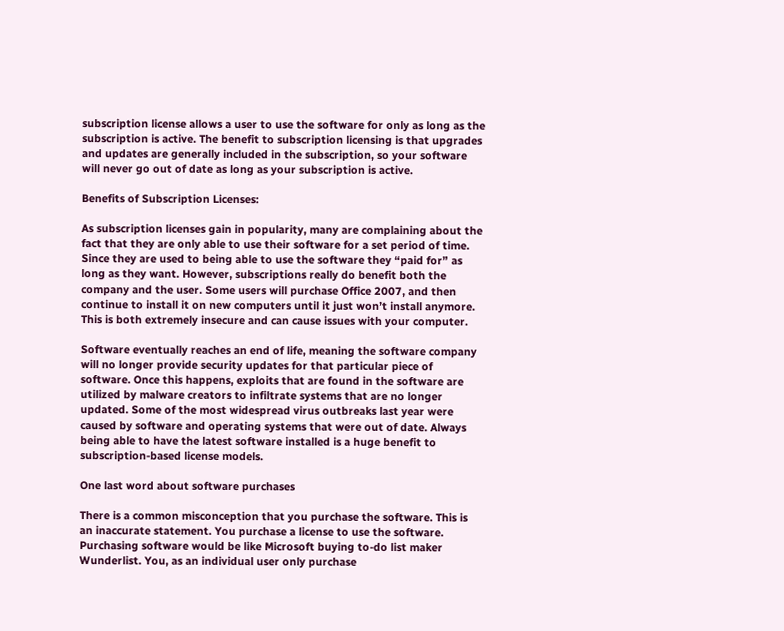subscription license allows a user to use the software for only as long as the subscription is active. The benefit to subscription licensing is that upgrades and updates are generally included in the subscription, so your software will never go out of date as long as your subscription is active.

Benefits of Subscription Licenses:

As subscription licenses gain in popularity, many are complaining about the fact that they are only able to use their software for a set period of time. Since they are used to being able to use the software they “paid for” as long as they want. However, subscriptions really do benefit both the company and the user. Some users will purchase Office 2007, and then continue to install it on new computers until it just won’t install anymore. This is both extremely insecure and can cause issues with your computer.

Software eventually reaches an end of life, meaning the software company will no longer provide security updates for that particular piece of software. Once this happens, exploits that are found in the software are utilized by malware creators to infiltrate systems that are no longer updated. Some of the most widespread virus outbreaks last year were caused by software and operating systems that were out of date. Always being able to have the latest software installed is a huge benefit to subscription-based license models.

One last word about software purchases

There is a common misconception that you purchase the software. This is an inaccurate statement. You purchase a license to use the software. Purchasing software would be like Microsoft buying to-do list maker Wunderlist. You, as an individual user only purchase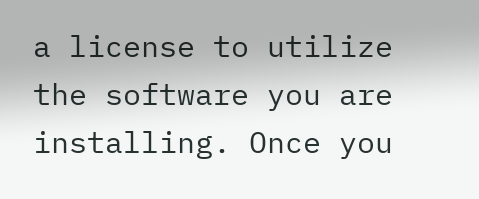a license to utilize the software you are installing. Once you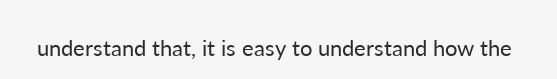understand that, it is easy to understand how the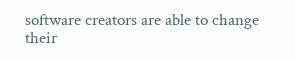software creators are able to change their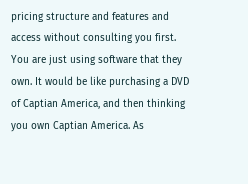pricing structure and features and access without consulting you first. You are just using software that they own. It would be like purchasing a DVD of Captian America, and then thinking you own Captian America. As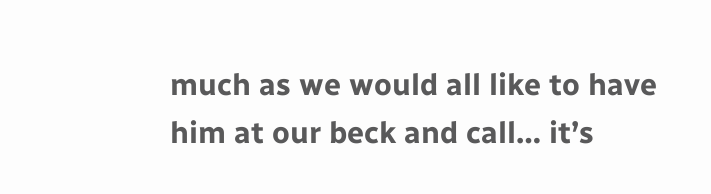much as we would all like to have him at our beck and call… it’s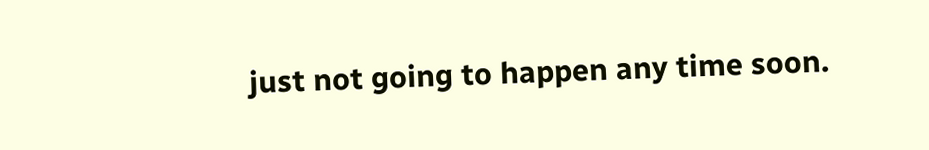just not going to happen any time soon.